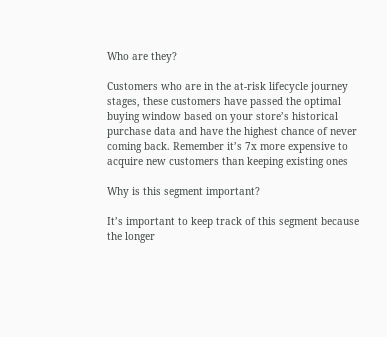Who are they?

Customers who are in the at-risk lifecycle journey stages, these customers have passed the optimal buying window based on your store’s historical purchase data and have the highest chance of never coming back. Remember it’s 7x more expensive to acquire new customers than keeping existing ones

Why is this segment important?

It’s important to keep track of this segment because the longer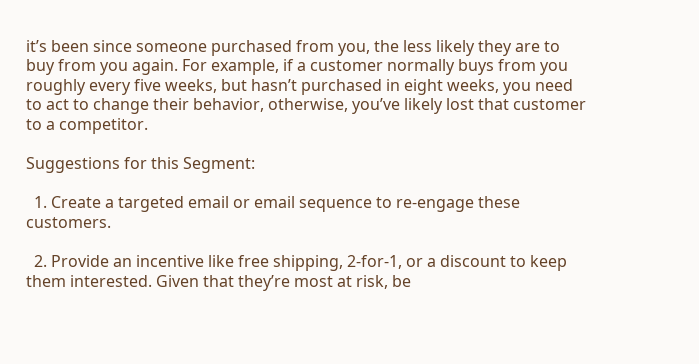it’s been since someone purchased from you, the less likely they are to buy from you again. For example, if a customer normally buys from you roughly every five weeks, but hasn’t purchased in eight weeks, you need to act to change their behavior, otherwise, you’ve likely lost that customer to a competitor.

Suggestions for this Segment:

  1. Create a targeted email or email sequence to re-engage these customers.

  2. Provide an incentive like free shipping, 2-for-1, or a discount to keep them interested. Given that they’re most at risk, be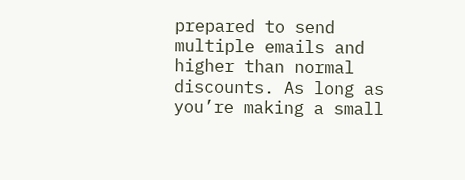prepared to send multiple emails and higher than normal discounts. As long as you’re making a small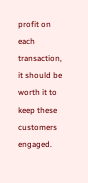profit on each transaction, it should be worth it to keep these customers engaged.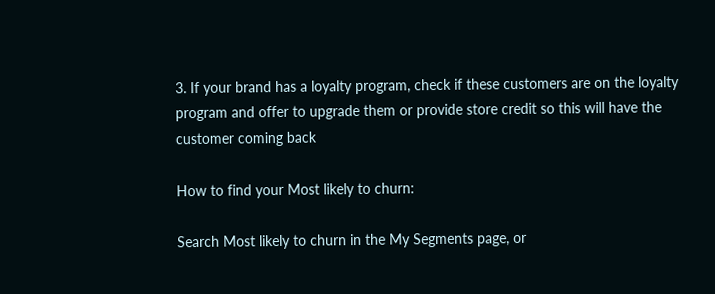3. If your brand has a loyalty program, check if these customers are on the loyalty program and offer to upgrade them or provide store credit so this will have the customer coming back

How to find your Most likely to churn:

Search Most likely to churn in the My Segments page, or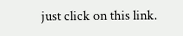just click on this link.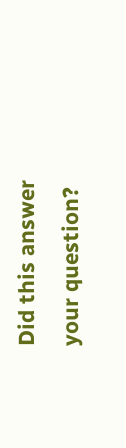Did this answer your question?